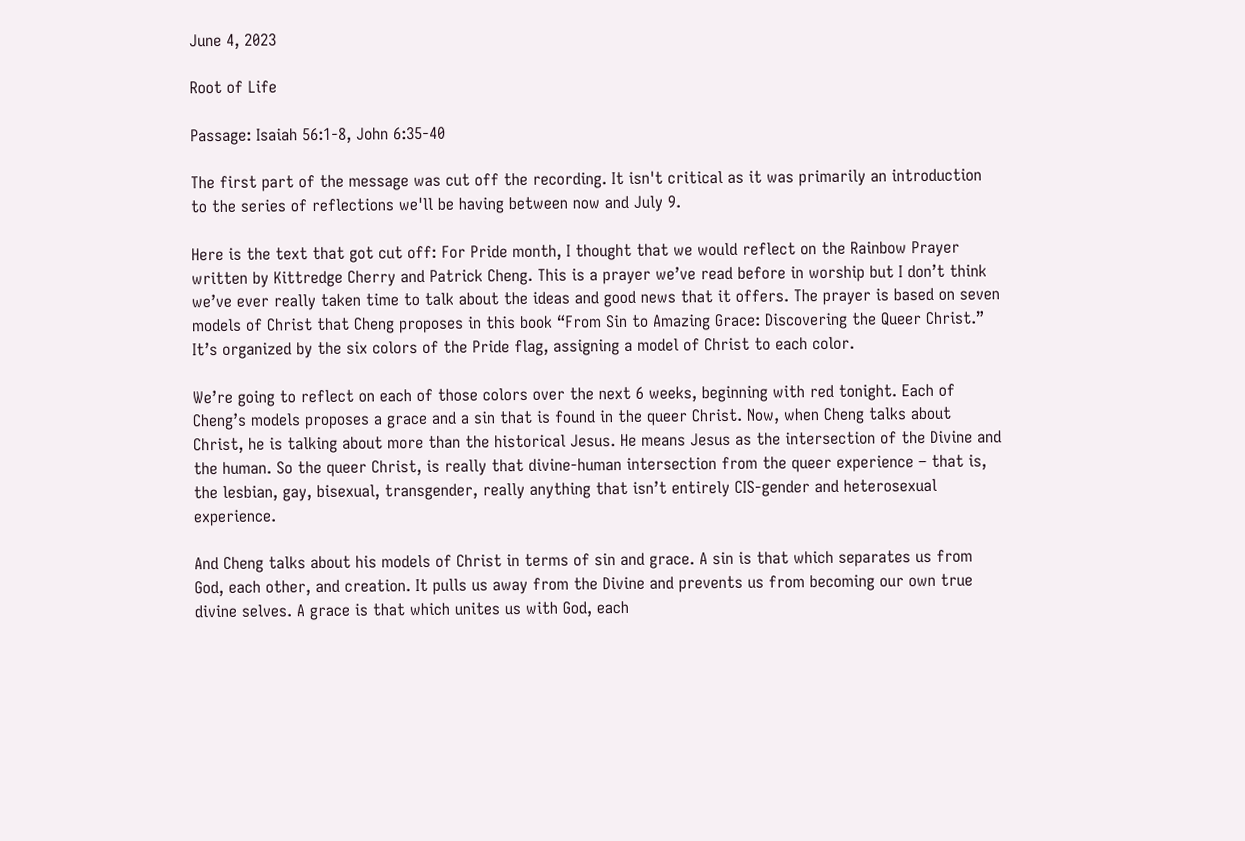June 4, 2023

Root of Life

Passage: Isaiah 56:1-8, John 6:35-40

The first part of the message was cut off the recording. It isn't critical as it was primarily an introduction to the series of reflections we'll be having between now and July 9.

Here is the text that got cut off: For Pride month, I thought that we would reflect on the Rainbow Prayer written by Kittredge Cherry and Patrick Cheng. This is a prayer we’ve read before in worship but I don’t think we’ve ever really taken time to talk about the ideas and good news that it offers. The prayer is based on seven models of Christ that Cheng proposes in this book “From Sin to Amazing Grace: Discovering the Queer Christ.” It’s organized by the six colors of the Pride flag, assigning a model of Christ to each color.

We’re going to reflect on each of those colors over the next 6 weeks, beginning with red tonight. Each of Cheng’s models proposes a grace and a sin that is found in the queer Christ. Now, when Cheng talks about Christ, he is talking about more than the historical Jesus. He means Jesus as the intersection of the Divine and the human. So the queer Christ, is really that divine-human intersection from the queer experience – that is, the lesbian, gay, bisexual, transgender, really anything that isn’t entirely CIS-gender and heterosexual experience.

And Cheng talks about his models of Christ in terms of sin and grace. A sin is that which separates us from God, each other, and creation. It pulls us away from the Divine and prevents us from becoming our own true divine selves. A grace is that which unites us with God, each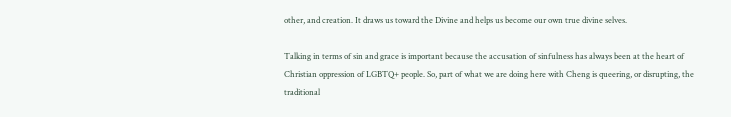other, and creation. It draws us toward the Divine and helps us become our own true divine selves.

Talking in terms of sin and grace is important because the accusation of sinfulness has always been at the heart of Christian oppression of LGBTQ+ people. So, part of what we are doing here with Cheng is queering, or disrupting, the traditional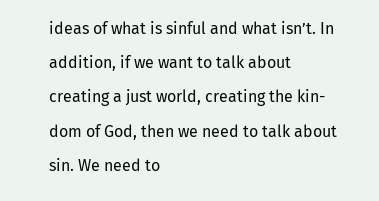ideas of what is sinful and what isn’t. In addition, if we want to talk about creating a just world, creating the kin-dom of God, then we need to talk about sin. We need to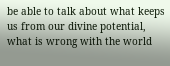be able to talk about what keeps us from our divine potential, what is wrong with the world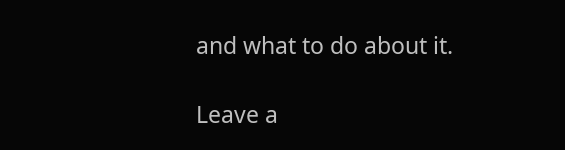and what to do about it.

Leave a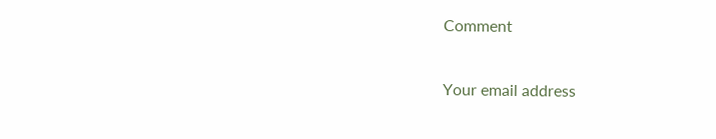Comment

Your email address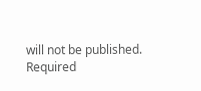will not be published. Required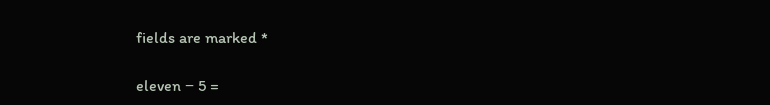fields are marked *

eleven − 5 =